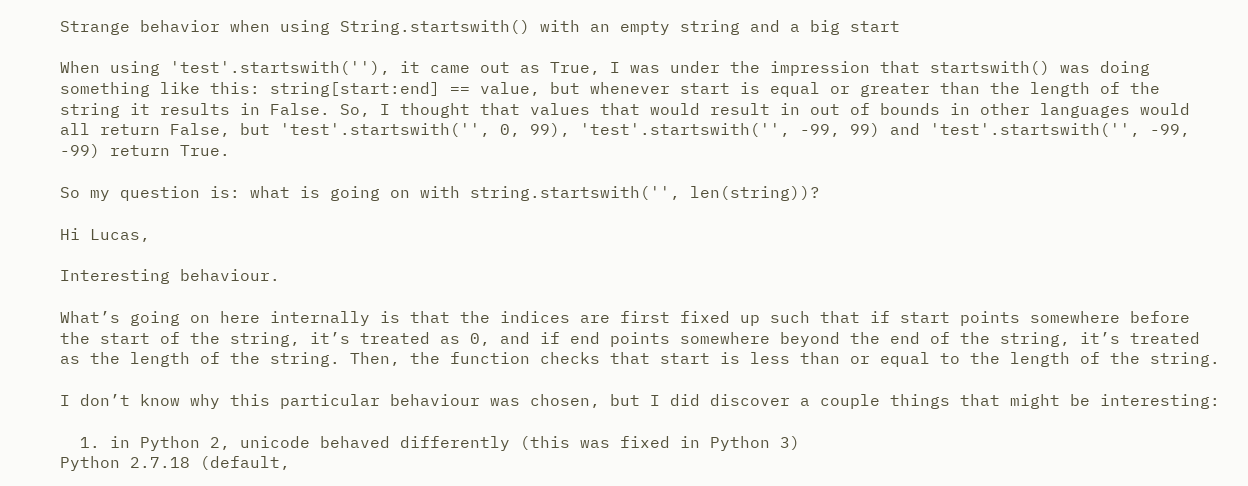Strange behavior when using String.startswith() with an empty string and a big start

When using 'test'.startswith(''), it came out as True, I was under the impression that startswith() was doing something like this: string[start:end] == value, but whenever start is equal or greater than the length of the string it results in False. So, I thought that values that would result in out of bounds in other languages would all return False, but 'test'.startswith('', 0, 99), 'test'.startswith('', -99, 99) and 'test'.startswith('', -99, -99) return True.

So my question is: what is going on with string.startswith('', len(string))?

Hi Lucas,

Interesting behaviour.

What’s going on here internally is that the indices are first fixed up such that if start points somewhere before the start of the string, it’s treated as 0, and if end points somewhere beyond the end of the string, it’s treated as the length of the string. Then, the function checks that start is less than or equal to the length of the string.

I don’t know why this particular behaviour was chosen, but I did discover a couple things that might be interesting:

  1. in Python 2, unicode behaved differently (this was fixed in Python 3)
Python 2.7.18 (default,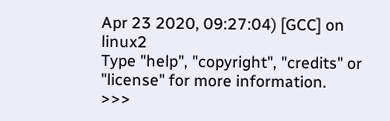Apr 23 2020, 09:27:04) [GCC] on linux2
Type "help", "copyright", "credits" or "license" for more information.
>>>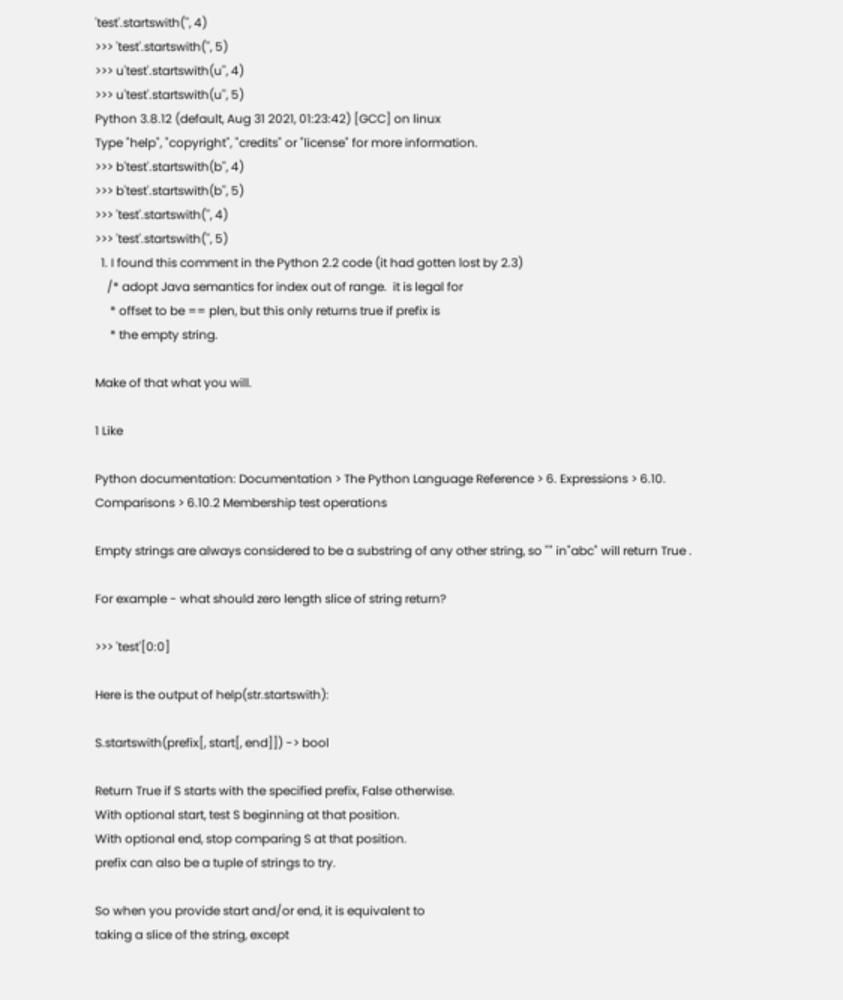'test'.startswith('', 4)
>>> 'test'.startswith('', 5)
>>> u'test'.startswith(u'', 4)
>>> u'test'.startswith(u'', 5)
Python 3.8.12 (default, Aug 31 2021, 01:23:42) [GCC] on linux
Type "help", "copyright", "credits" or "license" for more information.
>>> b'test'.startswith(b'', 4)
>>> b'test'.startswith(b'', 5)
>>> 'test'.startswith('', 4)
>>> 'test'.startswith('', 5)
  1. I found this comment in the Python 2.2 code (it had gotten lost by 2.3)
    /* adopt Java semantics for index out of range.  it is legal for
     * offset to be == plen, but this only returns true if prefix is
     * the empty string.

Make of that what you will.

1 Like

Python documentation: Documentation > The Python Language Reference > 6. Expressions > 6.10. Comparisons > 6.10.2 Membership test operations

Empty strings are always considered to be a substring of any other string, so "" in"abc" will return True .

For example - what should zero length slice of string return?

>>> 'test'[0:0]

Here is the output of help(str.startswith):

S.startswith(prefix[, start[, end]]) -> bool

Return True if S starts with the specified prefix, False otherwise.
With optional start, test S beginning at that position.
With optional end, stop comparing S at that position.
prefix can also be a tuple of strings to try.

So when you provide start and/or end, it is equivalent to
taking a slice of the string, except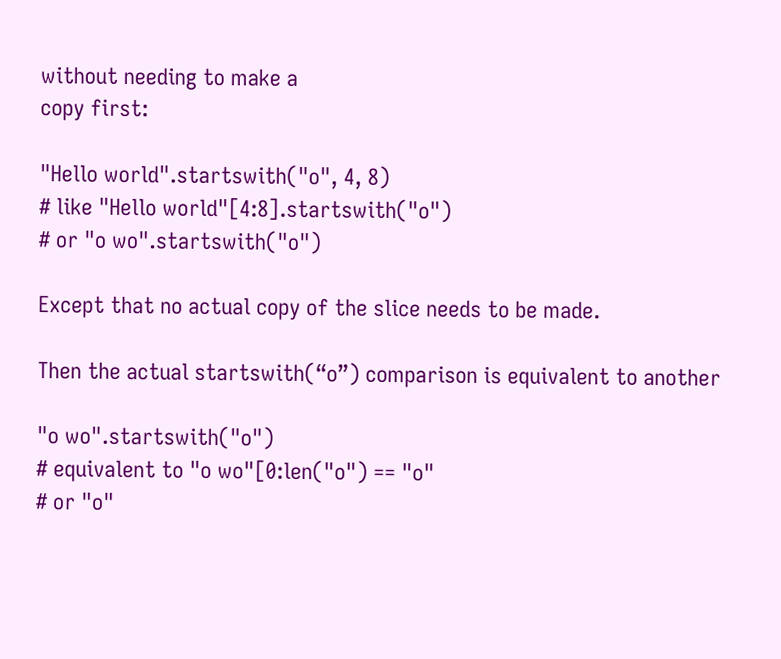without needing to make a
copy first:

"Hello world".startswith("o", 4, 8)
# like "Hello world"[4:8].startswith("o")
# or "o wo".startswith("o")

Except that no actual copy of the slice needs to be made.

Then the actual startswith(“o”) comparison is equivalent to another

"o wo".startswith("o")
# equivalent to "o wo"[0:len("o") == "o"
# or "o"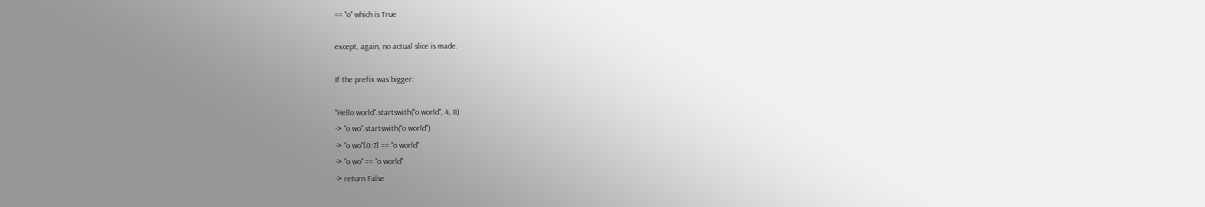== "o" which is True

except, again, no actual slice is made.

If the prefix was bigger:

"Hello world".startswith("o world", 4, 8)
-> "o wo".startswith("o world")
-> "o wo"[0:7] == "o world"
-> "o wo" == "o world"
-> return False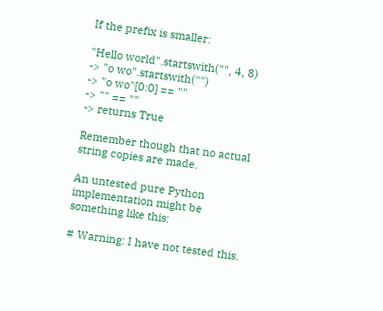If the prefix is smaller:

"Hello world".startswith("", 4, 8)
-> "o wo".startswith("")
-> "o wo"[0:0] == ""
-> "" == ""
-> returns True

Remember though that no actual string copies are made.

An untested pure Python implementation might be something like this:

# Warning: I have not tested this.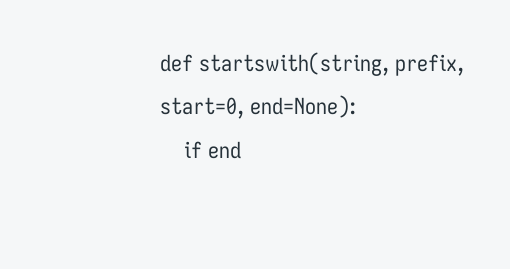def startswith(string, prefix, start=0, end=None):
    if end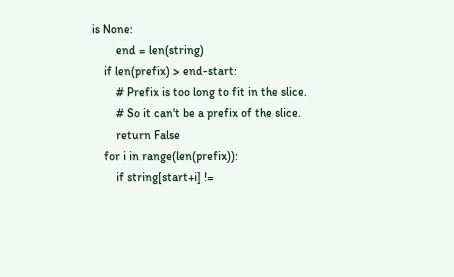is None:
        end = len(string)
    if len(prefix) > end-start:
        # Prefix is too long to fit in the slice.
        # So it can't be a prefix of the slice.
        return False
    for i in range(len(prefix)):
        if string[start+i] !=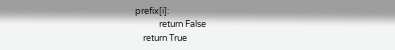prefix[i]:
            return False
    return True